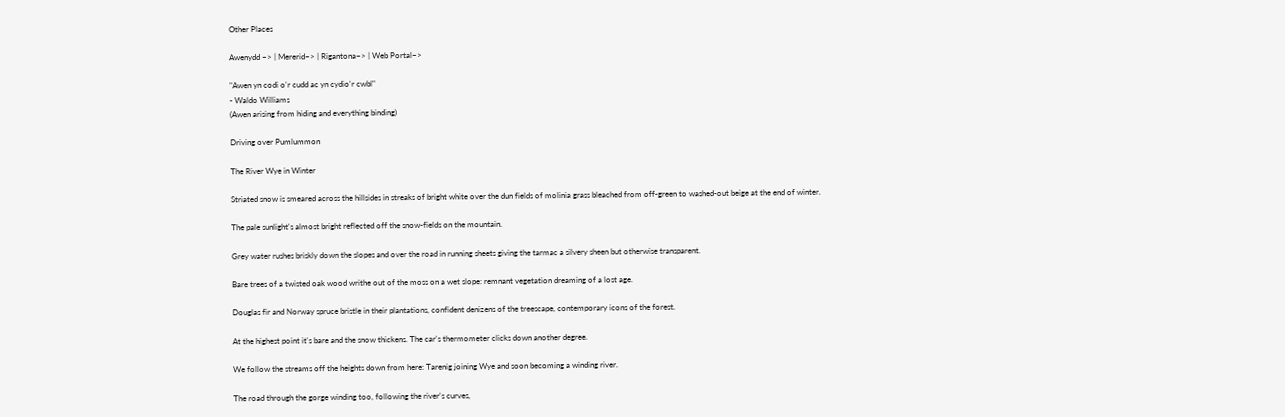Other Places

Awenydd ~> | Mererid~> | Rigantona~> | Web Portal~>

"Awen yn codi o'r cudd ac yn cydio'r cwbl"
- Waldo Williams
(Awen arising from hiding and everything binding)

Driving over Pumlummon

The River Wye in Winter

Striated snow is smeared across the hillsides in streaks of bright white over the dun fields of molinia grass bleached from off-green to washed-out beige at the end of winter.

The pale sunlight's almost bright reflected off the snow-fields on the mountain.

Grey water rushes briskly down the slopes and over the road in running sheets giving the tarmac a silvery sheen but otherwise transparent.

Bare trees of a twisted oak wood writhe out of the moss on a wet slope: remnant vegetation dreaming of a lost age.

Douglas fir and Norway spruce bristle in their plantations, confident denizens of the treescape, contemporary icons of the forest.

At the highest point it's bare and the snow thickens. The car's thermometer clicks down another degree.

We follow the streams off the heights down from here: Tarenig joining Wye and soon becoming a winding river.

The road through the gorge winding too, following the river's curves,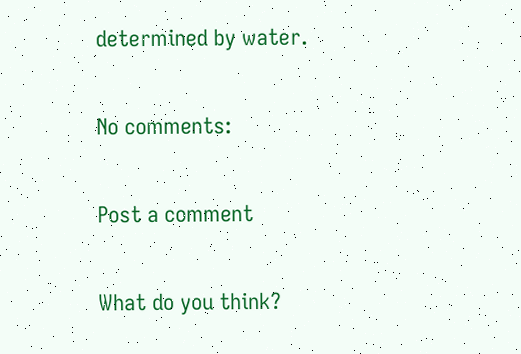determined by water.

No comments:

Post a comment

What do you think?